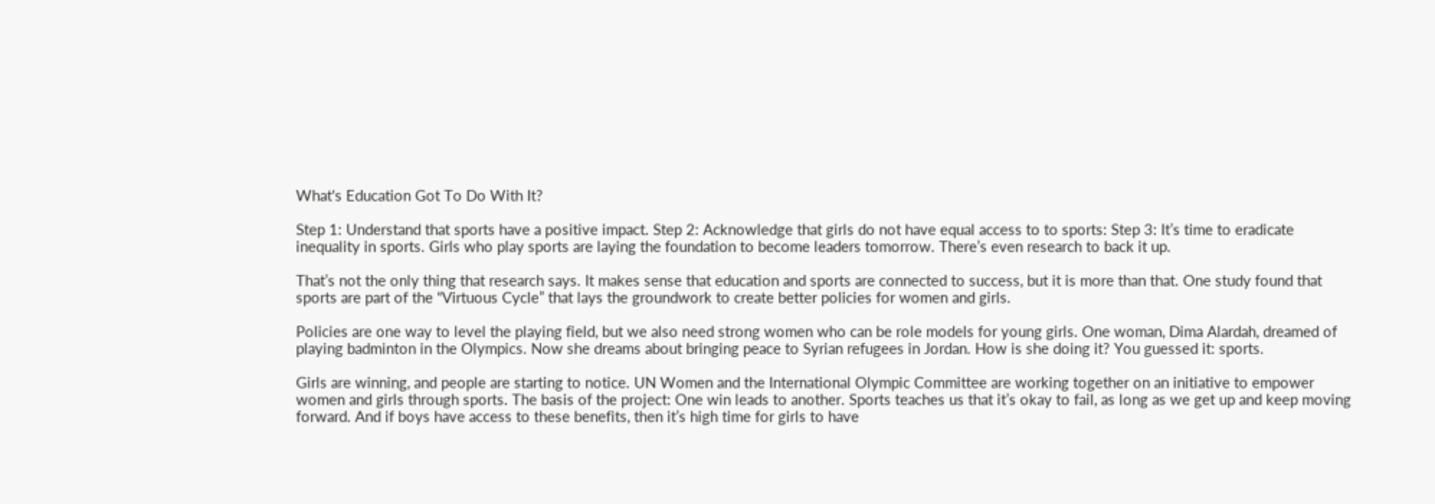What's Education Got To Do With It?

Step 1: Understand that sports have a positive impact. Step 2: Acknowledge that girls do not have equal access to to sports: Step 3: It’s time to eradicate inequality in sports. Girls who play sports are laying the foundation to become leaders tomorrow. There’s even research to back it up.

That’s not the only thing that research says. It makes sense that education and sports are connected to success, but it is more than that. One study found that sports are part of the “Virtuous Cycle” that lays the groundwork to create better policies for women and girls.

Policies are one way to level the playing field, but we also need strong women who can be role models for young girls. One woman, Dima Alardah, dreamed of playing badminton in the Olympics. Now she dreams about bringing peace to Syrian refugees in Jordan. How is she doing it? You guessed it: sports.

Girls are winning, and people are starting to notice. UN Women and the International Olympic Committee are working together on an initiative to empower women and girls through sports. The basis of the project: One win leads to another. Sports teaches us that it’s okay to fail, as long as we get up and keep moving forward. And if boys have access to these benefits, then it’s high time for girls to have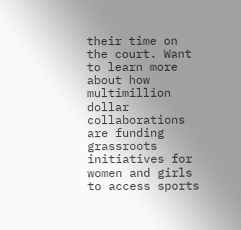their time on the court. Want to learn more about how multimillion dollar collaborations are funding grassroots initiatives for women and girls to access sports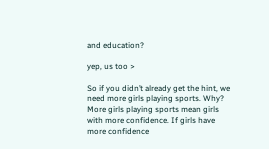and education?

yep, us too >

So if you didn’t already get the hint, we need more girls playing sports. Why? More girls playing sports mean girls with more confidence. If girls have more confidence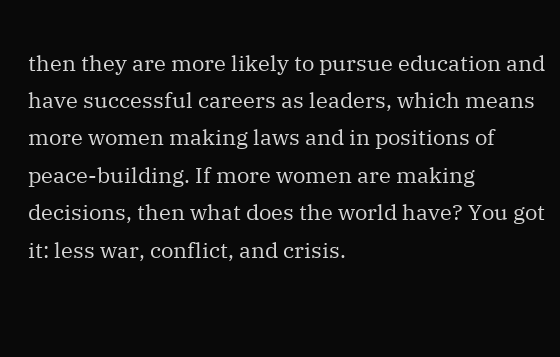then they are more likely to pursue education and have successful careers as leaders, which means more women making laws and in positions of peace-building. If more women are making decisions, then what does the world have? You got it: less war, conflict, and crisis.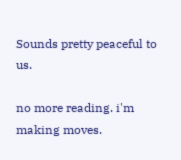Sounds pretty peaceful to us.

no more reading. i'm making moves.